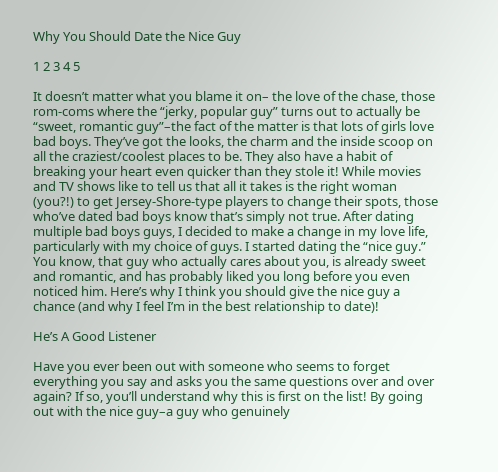Why You Should Date the Nice Guy

1 2 3 4 5

It doesn’t matter what you blame it on– the love of the chase, those rom-coms where the “jerky, popular guy” turns out to actually be “sweet, romantic guy”–the fact of the matter is that lots of girls love bad boys. They’ve got the looks, the charm and the inside scoop on all the craziest/coolest places to be. They also have a habit of breaking your heart even quicker than they stole it! While movies and TV shows like to tell us that all it takes is the right woman (you?!) to get Jersey-Shore-type players to change their spots, those who’ve dated bad boys know that’s simply not true. After dating multiple bad boys guys, I decided to make a change in my love life, particularly with my choice of guys. I started dating the “nice guy.” You know, that guy who actually cares about you, is already sweet and romantic, and has probably liked you long before you even noticed him. Here’s why I think you should give the nice guy a chance (and why I feel I’m in the best relationship to date)!

He’s A Good Listener

Have you ever been out with someone who seems to forget everything you say and asks you the same questions over and over again? If so, you’ll understand why this is first on the list! By going out with the nice guy–a guy who genuinely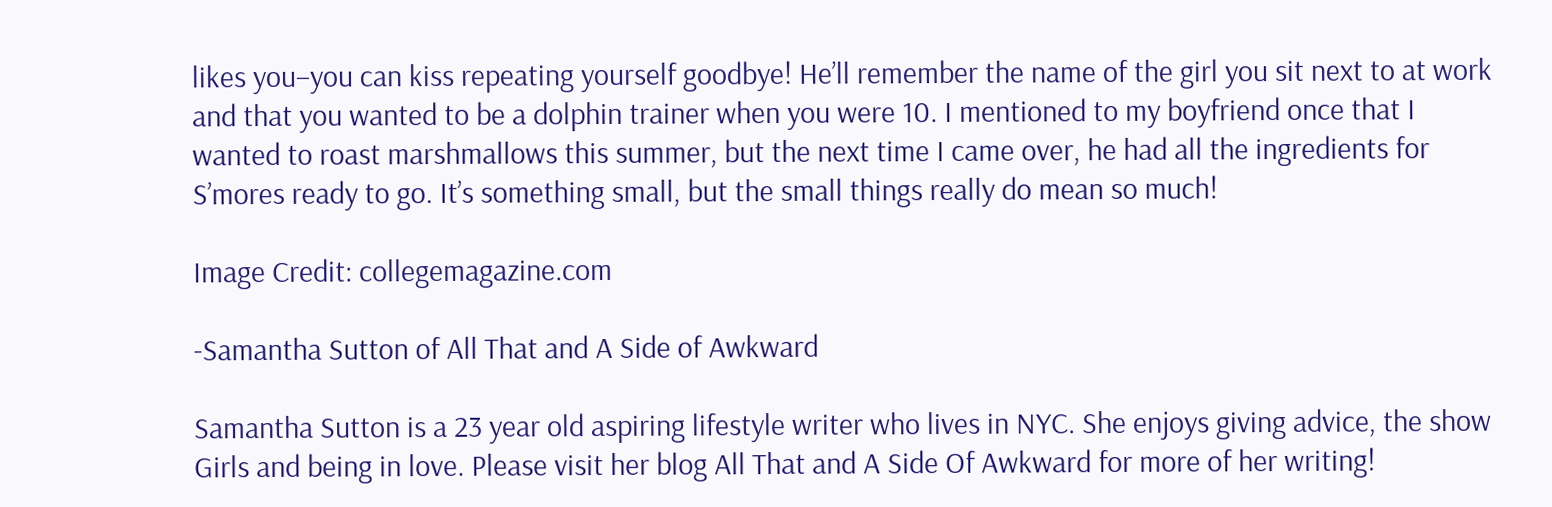likes you–you can kiss repeating yourself goodbye! He’ll remember the name of the girl you sit next to at work and that you wanted to be a dolphin trainer when you were 10. I mentioned to my boyfriend once that I wanted to roast marshmallows this summer, but the next time I came over, he had all the ingredients for S’mores ready to go. It’s something small, but the small things really do mean so much!

Image Credit: collegemagazine.com

-Samantha Sutton of All That and A Side of Awkward

Samantha Sutton is a 23 year old aspiring lifestyle writer who lives in NYC. She enjoys giving advice, the show Girls and being in love. Please visit her blog All That and A Side Of Awkward for more of her writing!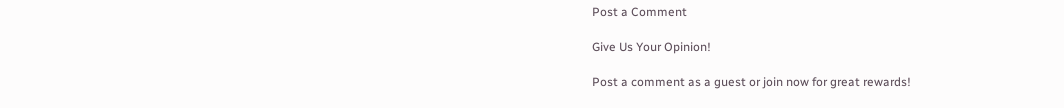Post a Comment

Give Us Your Opinion!

Post a comment as a guest or join now for great rewards!